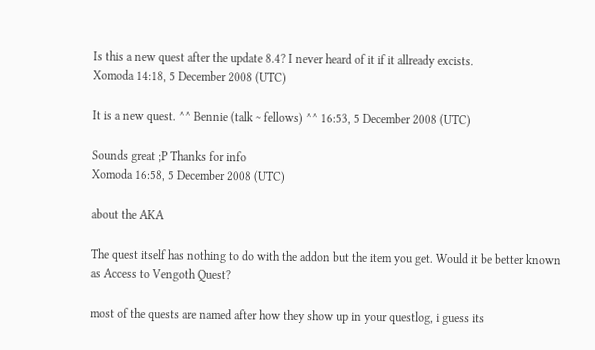Is this a new quest after the update 8.4? I never heard of it if it allready excists.
Xomoda 14:18, 5 December 2008 (UTC)

It is a new quest. ^^ Bennie (talk ~ fellows) ^^ 16:53, 5 December 2008 (UTC)

Sounds great ;P Thanks for info
Xomoda 16:58, 5 December 2008 (UTC)

about the AKA

The quest itself has nothing to do with the addon but the item you get. Would it be better known as Access to Vengoth Quest?

most of the quests are named after how they show up in your questlog, i guess its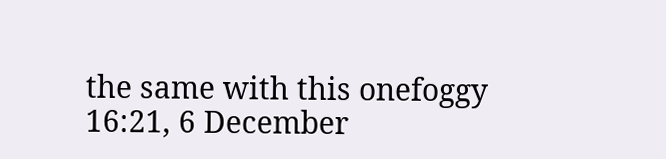the same with this onefoggy 16:21, 6 December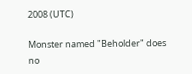2008 (UTC)

Monster named "Beholder" does no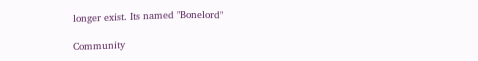longer exist. Its named "Bonelord"

Community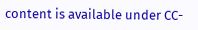content is available under CC-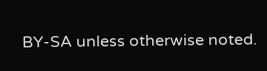BY-SA unless otherwise noted.